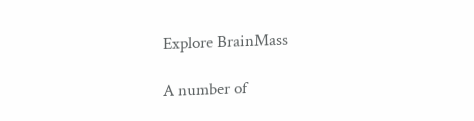Explore BrainMass

A number of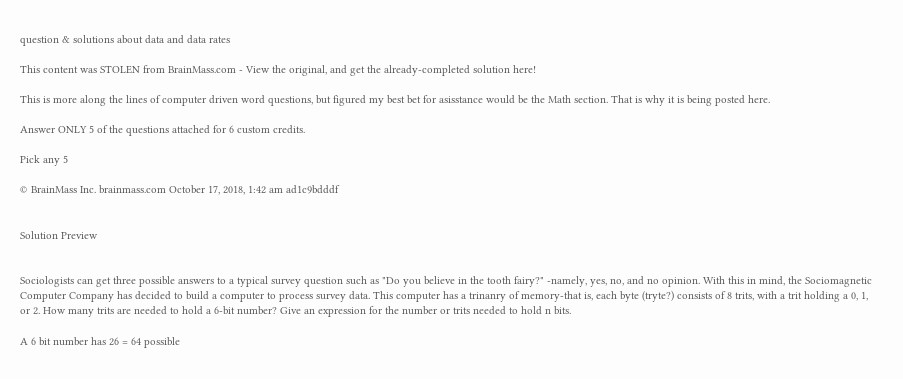question & solutions about data and data rates

This content was STOLEN from BrainMass.com - View the original, and get the already-completed solution here!

This is more along the lines of computer driven word questions, but figured my best bet for asisstance would be the Math section. That is why it is being posted here.

Answer ONLY 5 of the questions attached for 6 custom credits.

Pick any 5

© BrainMass Inc. brainmass.com October 17, 2018, 1:42 am ad1c9bdddf


Solution Preview


Sociologists can get three possible answers to a typical survey question such as "Do you believe in the tooth fairy?" -namely, yes, no, and no opinion. With this in mind, the Sociomagnetic Computer Company has decided to build a computer to process survey data. This computer has a trinanry of memory-that is, each byte (tryte?) consists of 8 trits, with a trit holding a 0, 1, or 2. How many trits are needed to hold a 6-bit number? Give an expression for the number or trits needed to hold n bits.

A 6 bit number has 26 = 64 possible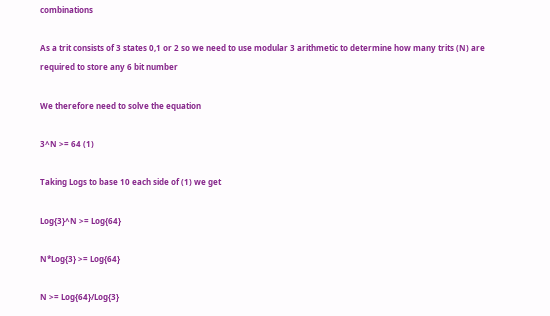combinations

As a trit consists of 3 states 0,1 or 2 so we need to use modular 3 arithmetic to determine how many trits (N) are required to store any 6 bit number

We therefore need to solve the equation

3^N >= 64 (1)

Taking Logs to base 10 each side of (1) we get

Log{3}^N >= Log{64}

N*Log{3} >= Log{64}

N >= Log{64}/Log{3}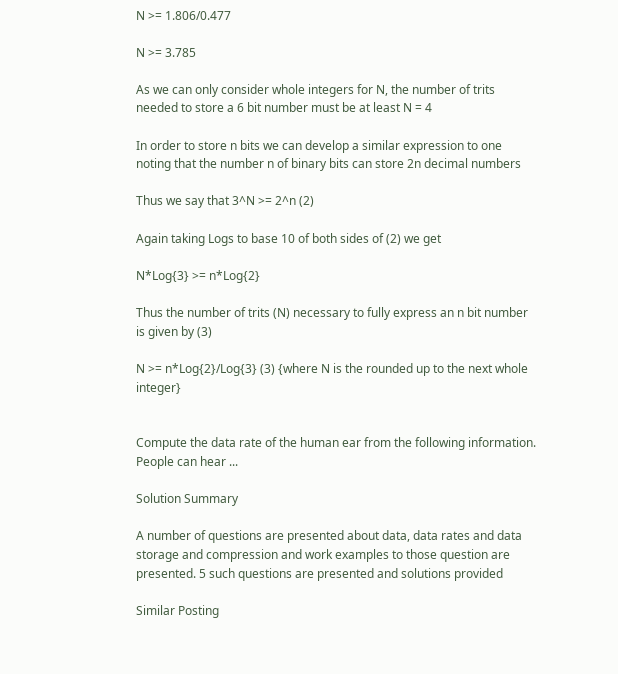N >= 1.806/0.477

N >= 3.785

As we can only consider whole integers for N, the number of trits needed to store a 6 bit number must be at least N = 4

In order to store n bits we can develop a similar expression to one noting that the number n of binary bits can store 2n decimal numbers

Thus we say that 3^N >= 2^n (2)

Again taking Logs to base 10 of both sides of (2) we get

N*Log{3} >= n*Log{2}

Thus the number of trits (N) necessary to fully express an n bit number is given by (3)

N >= n*Log{2}/Log{3} (3) {where N is the rounded up to the next whole integer}


Compute the data rate of the human ear from the following information. People can hear ...

Solution Summary

A number of questions are presented about data, data rates and data storage and compression and work examples to those question are presented. 5 such questions are presented and solutions provided

Similar Posting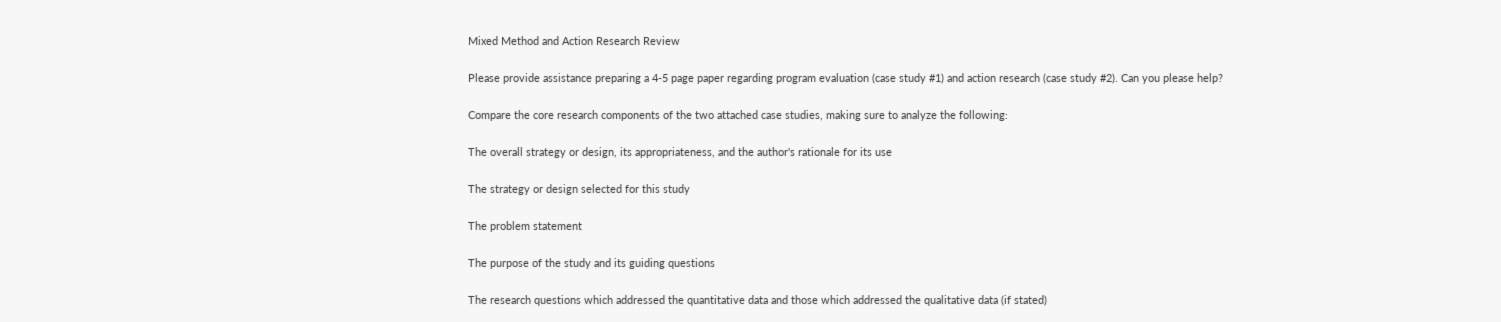Mixed Method and Action Research Review

Please provide assistance preparing a 4-5 page paper regarding program evaluation (case study #1) and action research (case study #2). Can you please help?

Compare the core research components of the two attached case studies, making sure to analyze the following:

The overall strategy or design, its appropriateness, and the author's rationale for its use

The strategy or design selected for this study

The problem statement

The purpose of the study and its guiding questions

The research questions which addressed the quantitative data and those which addressed the qualitative data (if stated)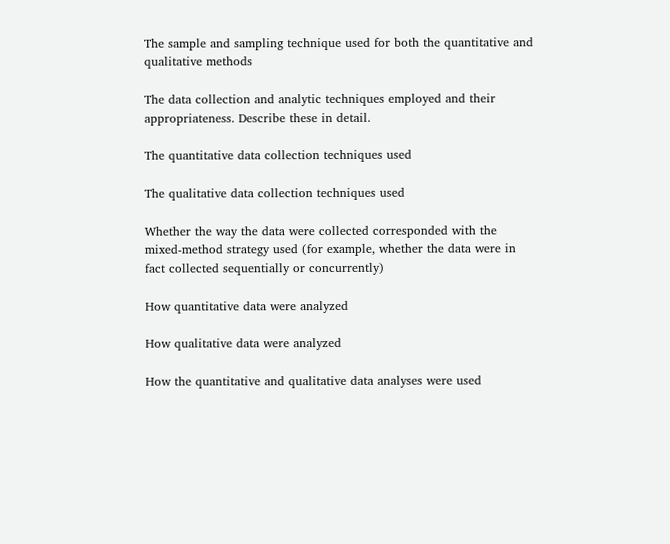The sample and sampling technique used for both the quantitative and qualitative methods

The data collection and analytic techniques employed and their appropriateness. Describe these in detail.

The quantitative data collection techniques used

The qualitative data collection techniques used

Whether the way the data were collected corresponded with the mixed-method strategy used (for example, whether the data were in fact collected sequentially or concurrently)

How quantitative data were analyzed

How qualitative data were analyzed

How the quantitative and qualitative data analyses were used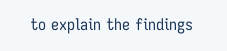to explain the findings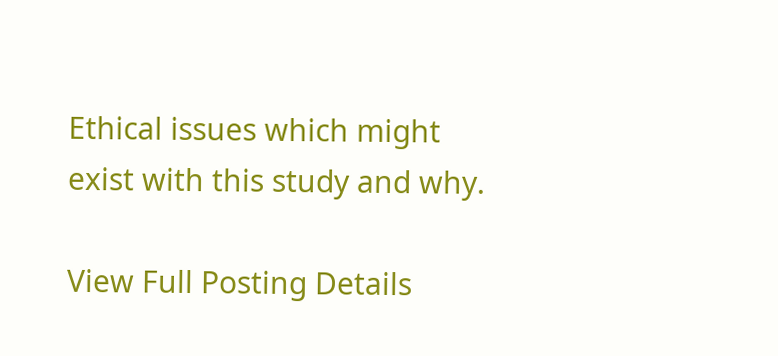Ethical issues which might exist with this study and why.

View Full Posting Details